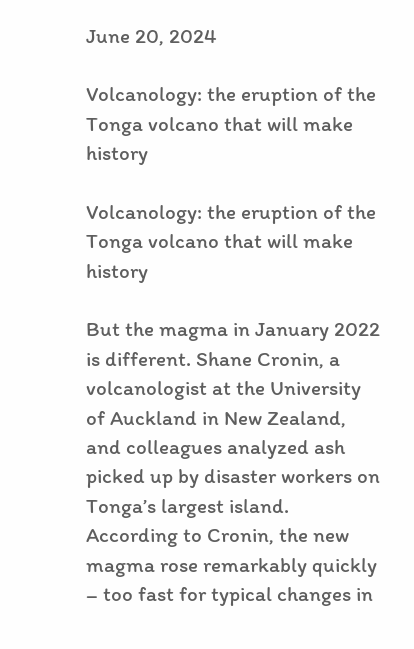June 20, 2024

Volcanology: the eruption of the Tonga volcano that will make history

Volcanology: the eruption of the Tonga volcano that will make history

But the magma in January 2022 is different. Shane Cronin, a volcanologist at the University of Auckland in New Zealand, and colleagues analyzed ash picked up by disaster workers on Tonga’s largest island. According to Cronin, the new magma rose remarkably quickly – too fast for typical changes in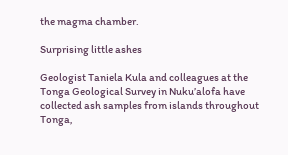the magma chamber.

Surprising little ashes

Geologist Taniela Kula and colleagues at the Tonga Geological Survey in Nuku’alofa have collected ash samples from islands throughout Tonga,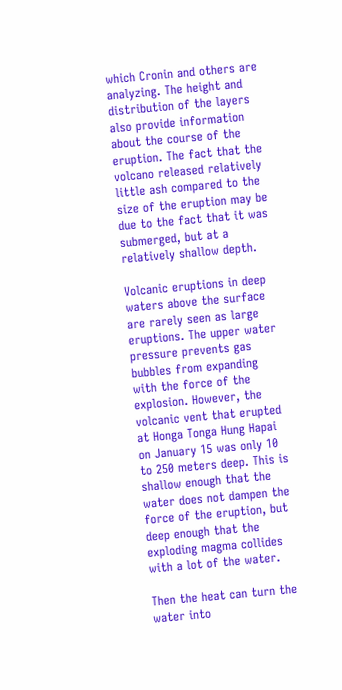which Cronin and others are analyzing. The height and distribution of the layers also provide information about the course of the eruption. The fact that the volcano released relatively little ash compared to the size of the eruption may be due to the fact that it was submerged, but at a relatively shallow depth.

Volcanic eruptions in deep waters above the surface are rarely seen as large eruptions. The upper water pressure prevents gas bubbles from expanding with the force of the explosion. However, the volcanic vent that erupted at Honga Tonga Hung Hapai on January 15 was only 10 to 250 meters deep. This is shallow enough that the water does not dampen the force of the eruption, but deep enough that the exploding magma collides with a lot of the water.

Then the heat can turn the water into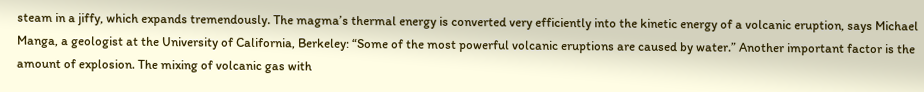steam in a jiffy, which expands tremendously. The magma’s thermal energy is converted very efficiently into the kinetic energy of a volcanic eruption, says Michael Manga, a geologist at the University of California, Berkeley: “Some of the most powerful volcanic eruptions are caused by water.” Another important factor is the amount of explosion. The mixing of volcanic gas with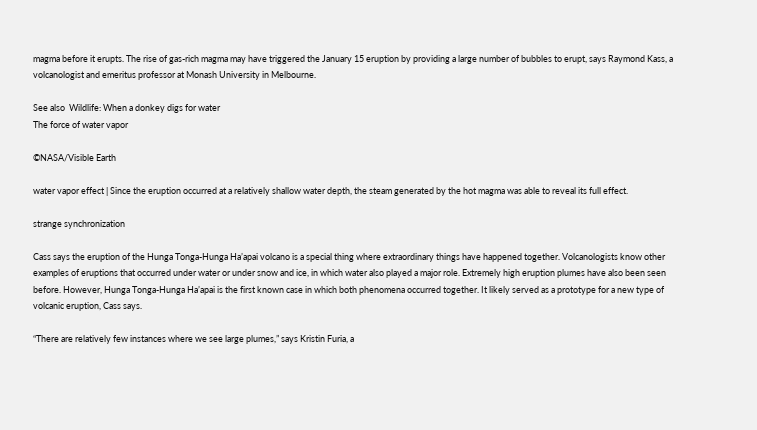magma before it erupts. The rise of gas-rich magma may have triggered the January 15 eruption by providing a large number of bubbles to erupt, says Raymond Kass, a volcanologist and emeritus professor at Monash University in Melbourne.

See also  Wildlife: When a donkey digs for water
The force of water vapor

©NASA/Visible Earth

water vapor effect | Since the eruption occurred at a relatively shallow water depth, the steam generated by the hot magma was able to reveal its full effect.

strange synchronization

Cass says the eruption of the Hunga Tonga-Hunga Ha’apai volcano is a special thing where extraordinary things have happened together. Volcanologists know other examples of eruptions that occurred under water or under snow and ice, in which water also played a major role. Extremely high eruption plumes have also been seen before. However, Hunga Tonga-Hunga Ha’apai is the first known case in which both phenomena occurred together. It likely served as a prototype for a new type of volcanic eruption, Cass says.

“There are relatively few instances where we see large plumes,” says Kristin Furia, a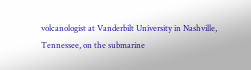volcanologist at Vanderbilt University in Nashville, Tennessee, on the submarine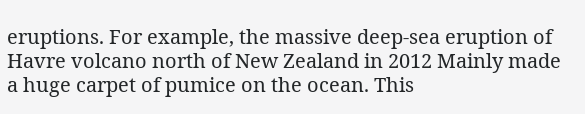eruptions. For example, the massive deep-sea eruption of Havre volcano north of New Zealand in 2012 Mainly made a huge carpet of pumice on the ocean. This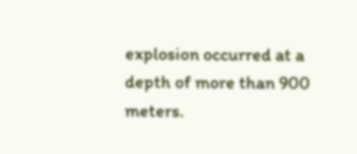explosion occurred at a depth of more than 900 meters.